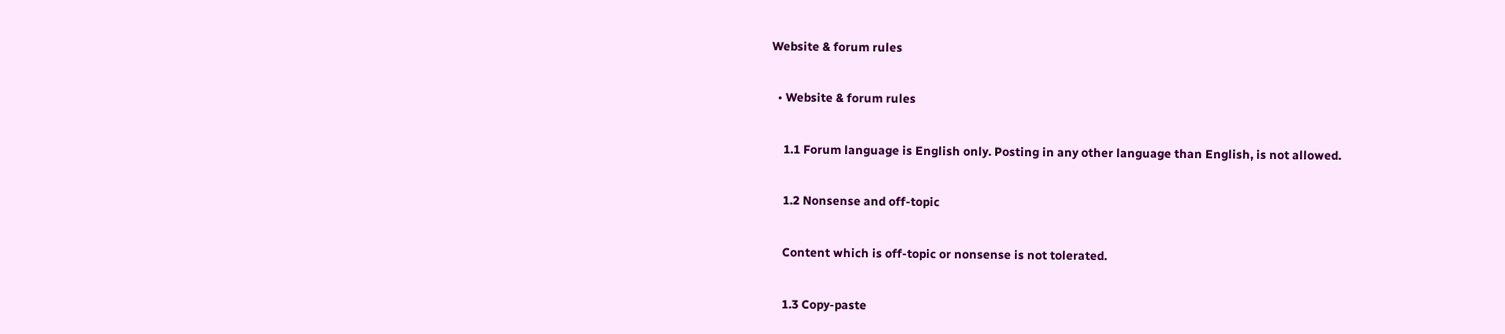Website & forum rules

  • Website & forum rules

    1.1 Forum language is English only. Posting in any other language than English, is not allowed.

    1.2 Nonsense and off-topic

    Content which is off-topic or nonsense is not tolerated.

    1.3 Copy-paste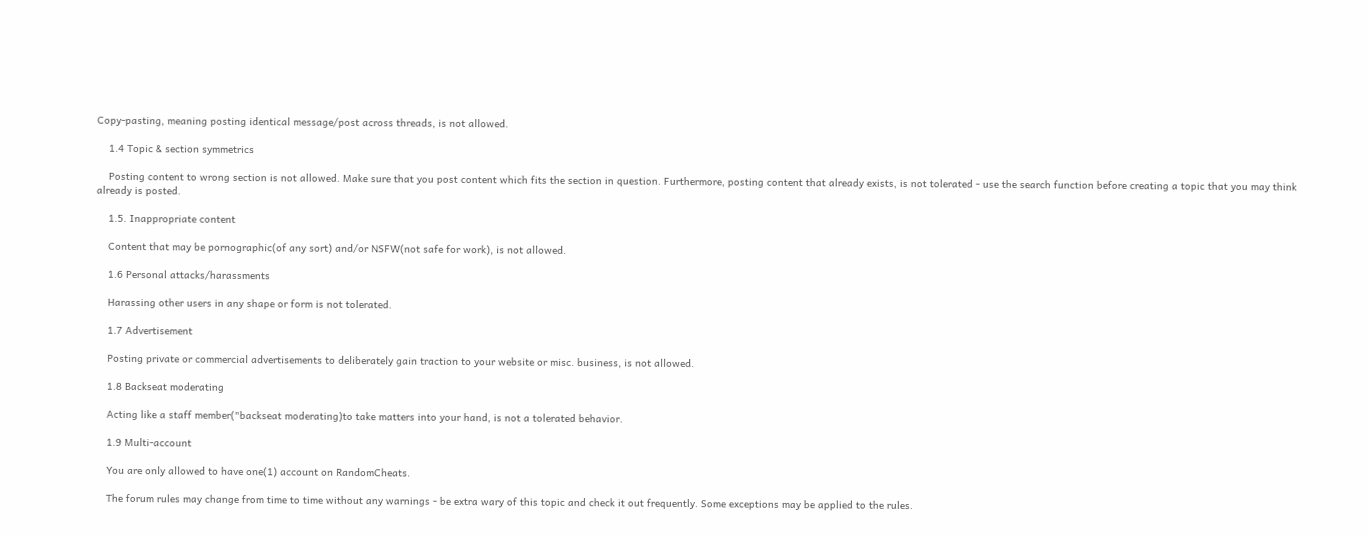Copy-pasting, meaning posting identical message/post across threads, is not allowed.

    1.4 Topic & section symmetrics

    Posting content to wrong section is not allowed. Make sure that you post content which fits the section in question. Furthermore, posting content that already exists, is not tolerated - use the search function before creating a topic that you may think already is posted.

    1.5. Inappropriate content

    Content that may be pornographic(of any sort) and/or NSFW(not safe for work), is not allowed.

    1.6 Personal attacks/harassments

    Harassing other users in any shape or form is not tolerated.

    1.7 Advertisement

    Posting private or commercial advertisements to deliberately gain traction to your website or misc. business, is not allowed.

    1.8 Backseat moderating

    Acting like a staff member("backseat moderating)to take matters into your hand, is not a tolerated behavior.

    1.9 Multi-account

    You are only allowed to have one(1) account on RandomCheats.

    The forum rules may change from time to time without any warnings - be extra wary of this topic and check it out frequently. Some exceptions may be applied to the rules.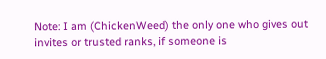Note: I am (ChickenWeed) the only one who gives out invites or trusted ranks, if someone is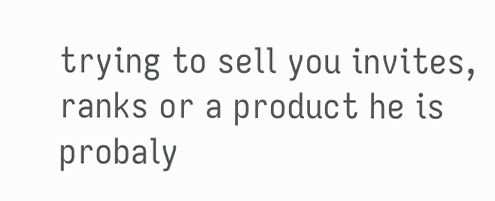trying to sell you invites, ranks or a product he is probaly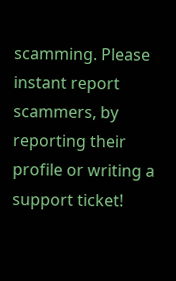scamming. Please instant report scammers, by reporting their profile or writing a support ticket!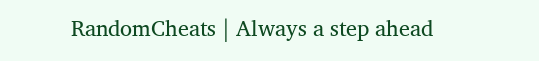RandomCheats | Always a step ahead